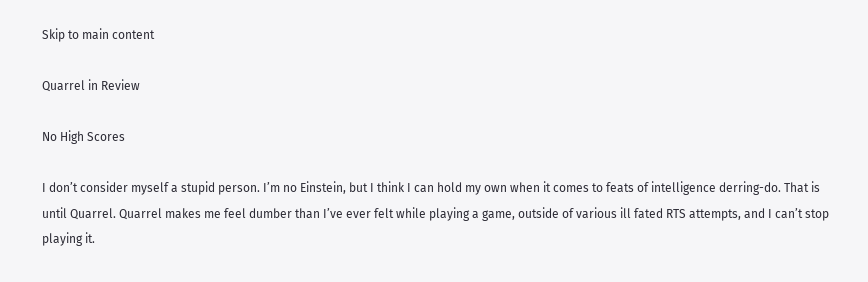Skip to main content

Quarrel in Review

No High Scores

I don’t consider myself a stupid person. I’m no Einstein, but I think I can hold my own when it comes to feats of intelligence derring-do. That is until Quarrel. Quarrel makes me feel dumber than I’ve ever felt while playing a game, outside of various ill fated RTS attempts, and I can’t stop playing it.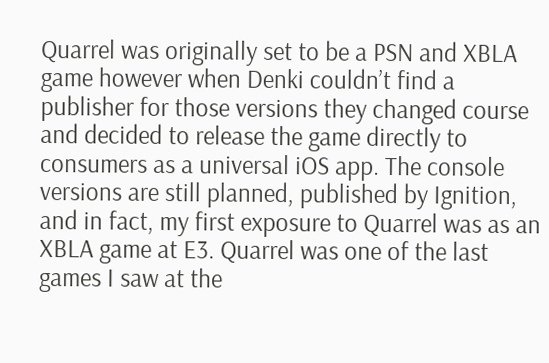Quarrel was originally set to be a PSN and XBLA game however when Denki couldn’t find a publisher for those versions they changed course and decided to release the game directly to consumers as a universal iOS app. The console versions are still planned, published by Ignition, and in fact, my first exposure to Quarrel was as an XBLA game at E3. Quarrel was one of the last games I saw at the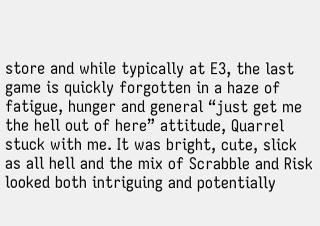store and while typically at E3, the last game is quickly forgotten in a haze of fatigue, hunger and general “just get me the hell out of here” attitude, Quarrel stuck with me. It was bright, cute, slick as all hell and the mix of Scrabble and Risk looked both intriguing and potentially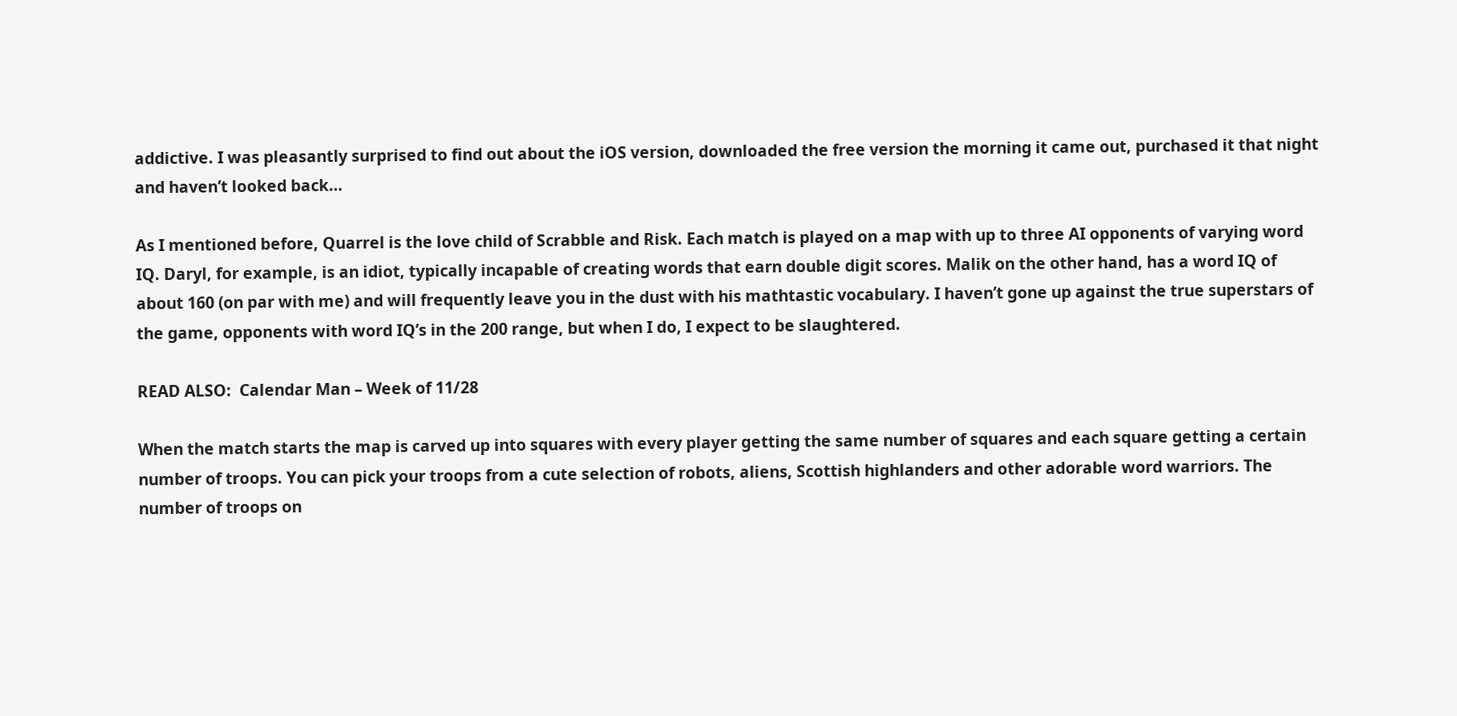addictive. I was pleasantly surprised to find out about the iOS version, downloaded the free version the morning it came out, purchased it that night and haven’t looked back…

As I mentioned before, Quarrel is the love child of Scrabble and Risk. Each match is played on a map with up to three AI opponents of varying word IQ. Daryl, for example, is an idiot, typically incapable of creating words that earn double digit scores. Malik on the other hand, has a word IQ of about 160 (on par with me) and will frequently leave you in the dust with his mathtastic vocabulary. I haven’t gone up against the true superstars of the game, opponents with word IQ’s in the 200 range, but when I do, I expect to be slaughtered.

READ ALSO:  Calendar Man – Week of 11/28

When the match starts the map is carved up into squares with every player getting the same number of squares and each square getting a certain number of troops. You can pick your troops from a cute selection of robots, aliens, Scottish highlanders and other adorable word warriors. The number of troops on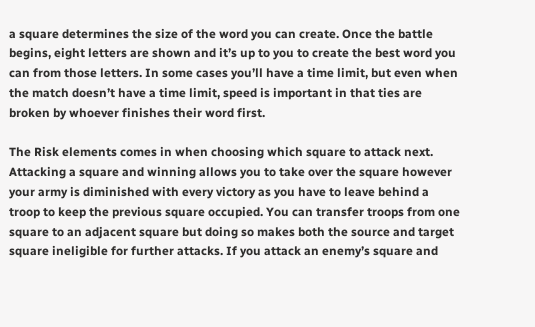a square determines the size of the word you can create. Once the battle begins, eight letters are shown and it’s up to you to create the best word you can from those letters. In some cases you’ll have a time limit, but even when the match doesn’t have a time limit, speed is important in that ties are broken by whoever finishes their word first.

The Risk elements comes in when choosing which square to attack next. Attacking a square and winning allows you to take over the square however your army is diminished with every victory as you have to leave behind a troop to keep the previous square occupied. You can transfer troops from one square to an adjacent square but doing so makes both the source and target square ineligible for further attacks. If you attack an enemy’s square and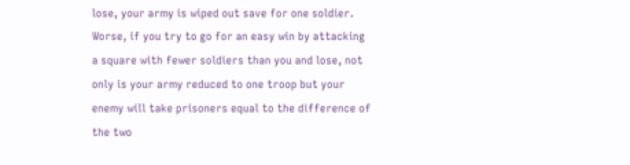lose, your army is wiped out save for one soldier. Worse, if you try to go for an easy win by attacking a square with fewer soldiers than you and lose, not only is your army reduced to one troop but your enemy will take prisoners equal to the difference of the two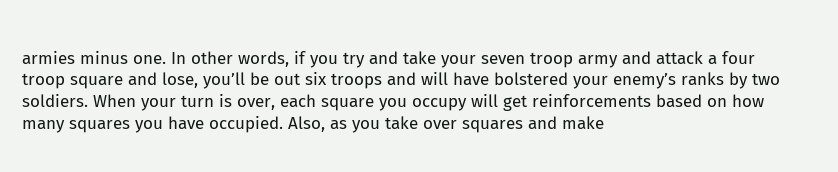armies minus one. In other words, if you try and take your seven troop army and attack a four troop square and lose, you’ll be out six troops and will have bolstered your enemy’s ranks by two soldiers. When your turn is over, each square you occupy will get reinforcements based on how many squares you have occupied. Also, as you take over squares and make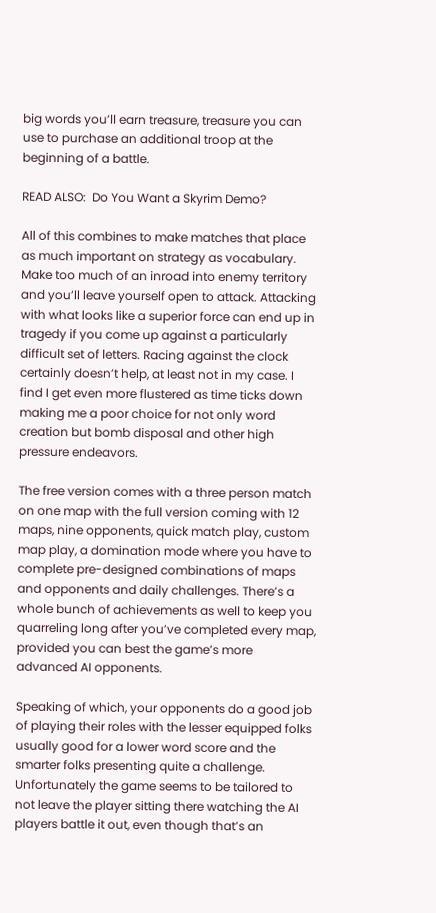big words you’ll earn treasure, treasure you can use to purchase an additional troop at the beginning of a battle.

READ ALSO:  Do You Want a Skyrim Demo?

All of this combines to make matches that place as much important on strategy as vocabulary. Make too much of an inroad into enemy territory and you’ll leave yourself open to attack. Attacking with what looks like a superior force can end up in tragedy if you come up against a particularly difficult set of letters. Racing against the clock certainly doesn’t help, at least not in my case. I find I get even more flustered as time ticks down making me a poor choice for not only word creation but bomb disposal and other high pressure endeavors.

The free version comes with a three person match on one map with the full version coming with 12 maps, nine opponents, quick match play, custom map play, a domination mode where you have to complete pre-designed combinations of maps and opponents and daily challenges. There’s a whole bunch of achievements as well to keep you quarreling long after you’ve completed every map, provided you can best the game’s more advanced AI opponents.

Speaking of which, your opponents do a good job of playing their roles with the lesser equipped folks usually good for a lower word score and the smarter folks presenting quite a challenge. Unfortunately the game seems to be tailored to not leave the player sitting there watching the AI players battle it out, even though that’s an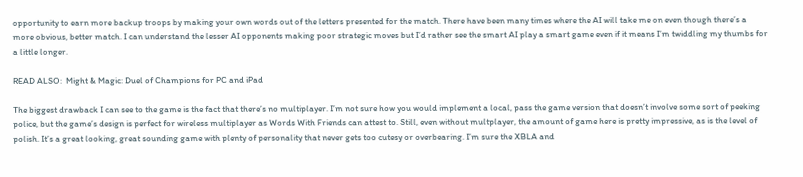opportunity to earn more backup troops by making your own words out of the letters presented for the match. There have been many times where the AI will take me on even though there’s a more obvious, better match. I can understand the lesser AI opponents making poor strategic moves but I’d rather see the smart AI play a smart game even if it means I’m twiddling my thumbs for a little longer.

READ ALSO:  Might & Magic: Duel of Champions for PC and iPad

The biggest drawback I can see to the game is the fact that there’s no multiplayer. I’m not sure how you would implement a local, pass the game version that doesn’t involve some sort of peeking police, but the game’s design is perfect for wireless multiplayer as Words With Friends can attest to. Still, even without multplayer, the amount of game here is pretty impressive, as is the level of polish. It’s a great looking, great sounding game with plenty of personality that never gets too cutesy or overbearing. I’m sure the XBLA and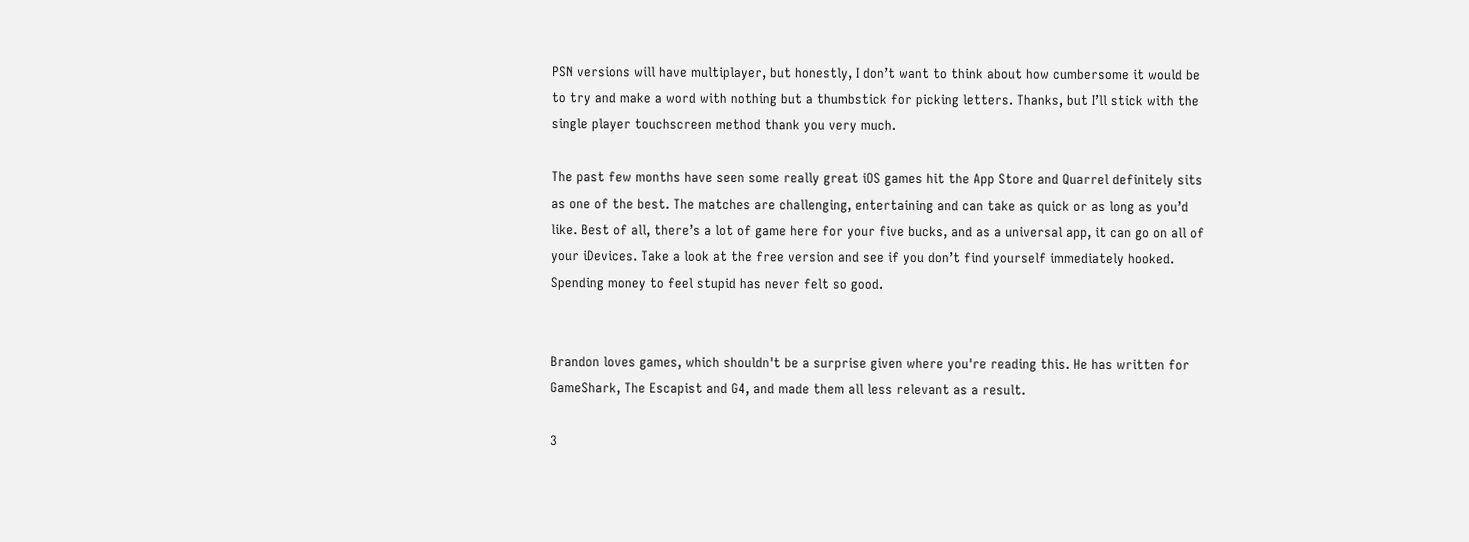PSN versions will have multiplayer, but honestly, I don’t want to think about how cumbersome it would be to try and make a word with nothing but a thumbstick for picking letters. Thanks, but I’ll stick with the single player touchscreen method thank you very much.

The past few months have seen some really great iOS games hit the App Store and Quarrel definitely sits as one of the best. The matches are challenging, entertaining and can take as quick or as long as you’d like. Best of all, there’s a lot of game here for your five bucks, and as a universal app, it can go on all of your iDevices. Take a look at the free version and see if you don’t find yourself immediately hooked. Spending money to feel stupid has never felt so good.


Brandon loves games, which shouldn't be a surprise given where you're reading this. He has written for GameShark, The Escapist and G4, and made them all less relevant as a result.

3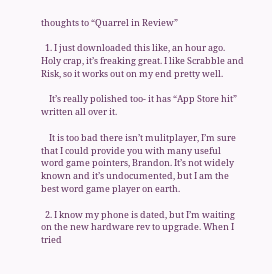thoughts to “Quarrel in Review”

  1. I just downloaded this like, an hour ago. Holy crap, it’s freaking great. I like Scrabble and Risk, so it works out on my end pretty well.

    It’s really polished too- it has “App Store hit” written all over it.

    It is too bad there isn’t mulitplayer, I’m sure that I could provide you with many useful word game pointers, Brandon. It’s not widely known and it’s undocumented, but I am the best word game player on earth.

  2. I know my phone is dated, but I’m waiting on the new hardware rev to upgrade. When I tried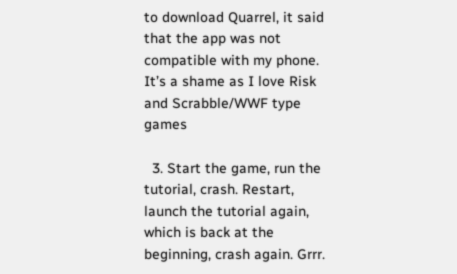to download Quarrel, it said that the app was not compatible with my phone. It’s a shame as I love Risk and Scrabble/WWF type games

  3. Start the game, run the tutorial, crash. Restart, launch the tutorial again, which is back at the beginning, crash again. Grrr.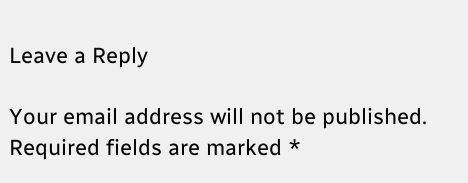Leave a Reply

Your email address will not be published. Required fields are marked *